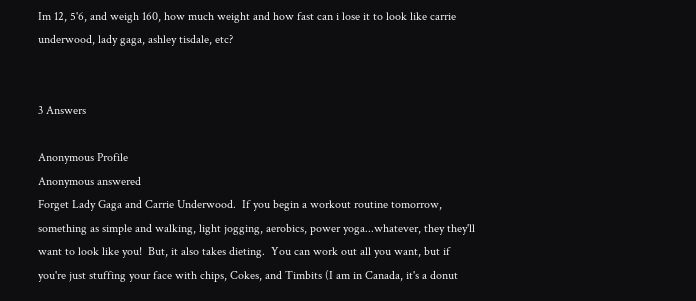Im 12, 5'6, and weigh 160, how much weight and how fast can i lose it to look like carrie underwood, lady gaga, ashley tisdale, etc?


3 Answers

Anonymous Profile
Anonymous answered
Forget Lady Gaga and Carrie Underwood.  If you begin a workout routine tomorrow, something as simple and walking, light jogging, aerobics, power yoga...whatever, they they'll want to look like you!  But, it also takes dieting.  You can work out all you want, but if you're just stuffing your face with chips, Cokes, and Timbits (I am in Canada, it's a donut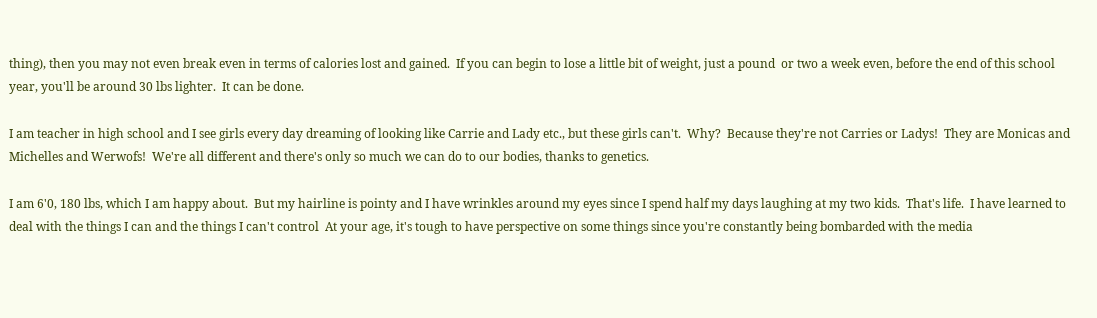thing), then you may not even break even in terms of calories lost and gained.  If you can begin to lose a little bit of weight, just a pound  or two a week even, before the end of this school year, you'll be around 30 lbs lighter.  It can be done.

I am teacher in high school and I see girls every day dreaming of looking like Carrie and Lady etc., but these girls can't.  Why?  Because they're not Carries or Ladys!  They are Monicas and Michelles and Werwofs!  We're all different and there's only so much we can do to our bodies, thanks to genetics.

I am 6'0, 180 lbs, which I am happy about.  But my hairline is pointy and I have wrinkles around my eyes since I spend half my days laughing at my two kids.  That's life.  I have learned to deal with the things I can and the things I can't control  At your age, it's tough to have perspective on some things since you're constantly being bombarded with the media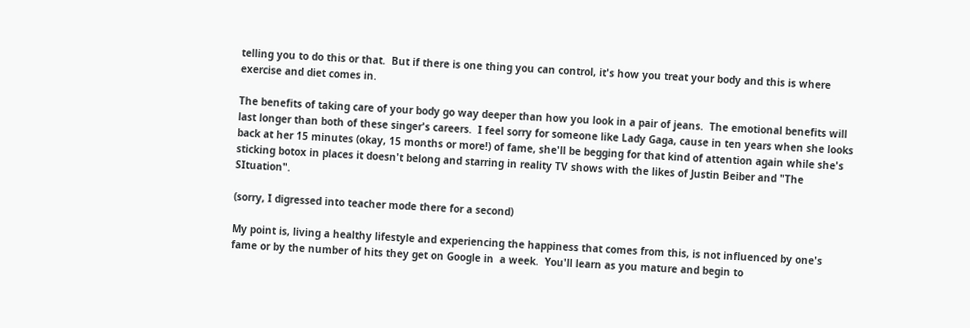telling you to do this or that.  But if there is one thing you can control, it's how you treat your body and this is where exercise and diet comes in.

The benefits of taking care of your body go way deeper than how you look in a pair of jeans.  The emotional benefits will last longer than both of these singer's careers.  I feel sorry for someone like Lady Gaga, cause in ten years when she looks back at her 15 minutes (okay, 15 months or more!) of fame, she'll be begging for that kind of attention again while she's sticking botox in places it doesn't belong and starring in reality TV shows with the likes of Justin Beiber and "The SItuation".

(sorry, I digressed into teacher mode there for a second)

My point is, living a healthy lifestyle and experiencing the happiness that comes from this, is not influenced by one's fame or by the number of hits they get on Google in  a week.  You'll learn as you mature and begin to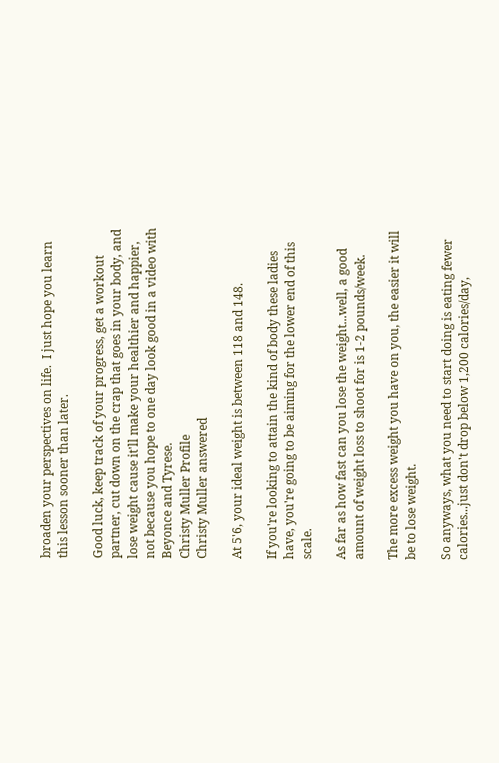broaden your perspectives on life.  I just hope you learn this lesson sooner than later.

Good luck, keep track of your progress, get a workout partner, cut down on the crap that goes in your body, and lose weight cause it'll make your healthier and happier, not because you hope to one day look good in a video with Beyonce and Tyrese.
Christy Muller Profile
Christy Muller answered

At 5'6, your ideal weight is between 118 and 148.

If you're looking to attain the kind of body these ladies have, you're going to be aiming for the lower end of this scale.

As far as how fast can you lose the weight...well, a good amount of weight loss to shoot for is 1-2 pounds/week.

The more excess weight you have on you, the easier it will be to lose weight.

So anyways, what you need to start doing is eating fewer calories...just don't drop below 1,200 calories/day,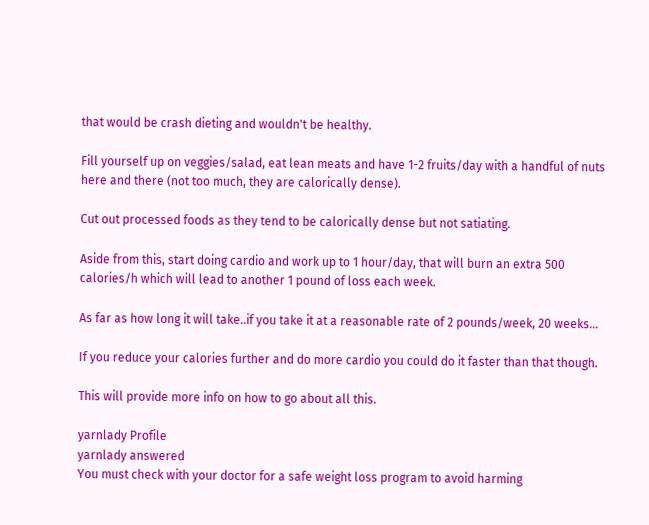that would be crash dieting and wouldn't be healthy.

Fill yourself up on veggies/salad, eat lean meats and have 1-2 fruits/day with a handful of nuts here and there (not too much, they are calorically dense).

Cut out processed foods as they tend to be calorically dense but not satiating.

Aside from this, start doing cardio and work up to 1 hour/day, that will burn an extra 500 calories/h which will lead to another 1 pound of loss each week.

As far as how long it will take..if you take it at a reasonable rate of 2 pounds/week, 20 weeks...

If you reduce your calories further and do more cardio you could do it faster than that though.

This will provide more info on how to go about all this.

yarnlady Profile
yarnlady answered
You must check with your doctor for a safe weight loss program to avoid harming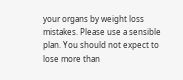your organs by weight loss mistakes. Please use a sensible plan. You should not expect to lose more than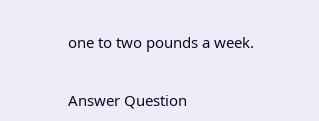one to two pounds a week.

Answer Question